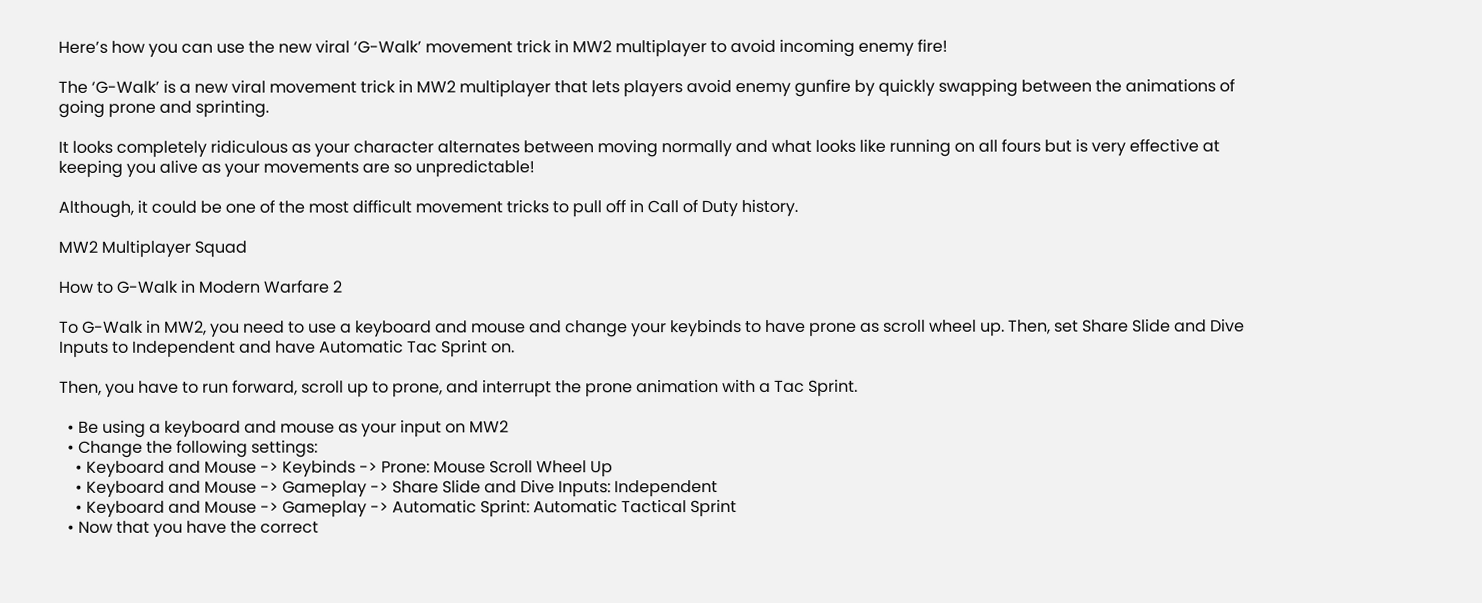Here’s how you can use the new viral ‘G-Walk’ movement trick in MW2 multiplayer to avoid incoming enemy fire!

The ‘G-Walk’ is a new viral movement trick in MW2 multiplayer that lets players avoid enemy gunfire by quickly swapping between the animations of going prone and sprinting.

It looks completely ridiculous as your character alternates between moving normally and what looks like running on all fours but is very effective at keeping you alive as your movements are so unpredictable!

Although, it could be one of the most difficult movement tricks to pull off in Call of Duty history.

MW2 Multiplayer Squad

How to G-Walk in Modern Warfare 2

To G-Walk in MW2, you need to use a keyboard and mouse and change your keybinds to have prone as scroll wheel up. Then, set Share Slide and Dive Inputs to Independent and have Automatic Tac Sprint on.

Then, you have to run forward, scroll up to prone, and interrupt the prone animation with a Tac Sprint.

  • Be using a keyboard and mouse as your input on MW2
  • Change the following settings:
    • Keyboard and Mouse -> Keybinds -> Prone: Mouse Scroll Wheel Up
    • Keyboard and Mouse -> Gameplay -> Share Slide and Dive Inputs: Independent
    • Keyboard and Mouse -> Gameplay -> Automatic Sprint: Automatic Tactical Sprint
  • Now that you have the correct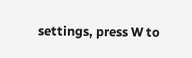settings, press W to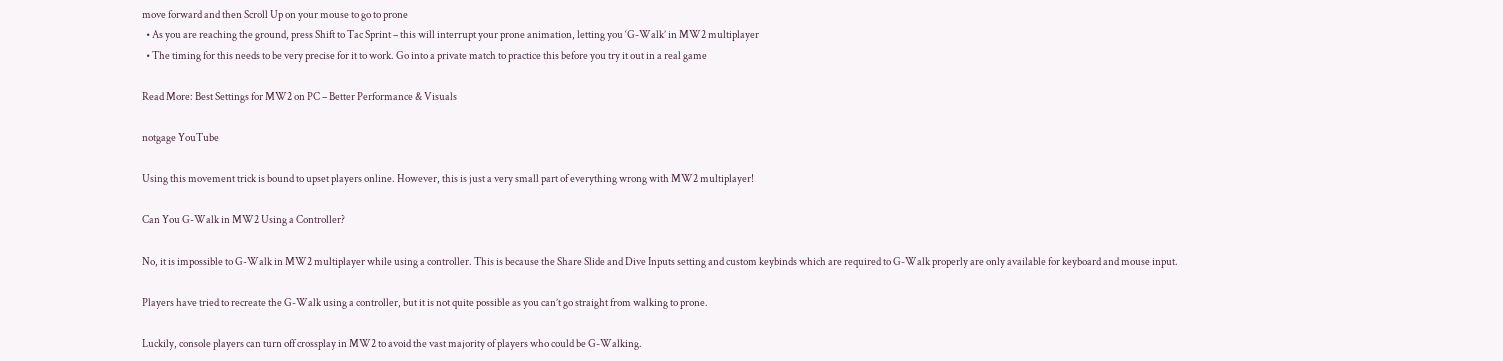move forward and then Scroll Up on your mouse to go to prone
  • As you are reaching the ground, press Shift to Tac Sprint – this will interrupt your prone animation, letting you ‘G-Walk’ in MW2 multiplayer
  • The timing for this needs to be very precise for it to work. Go into a private match to practice this before you try it out in a real game

Read More: Best Settings for MW2 on PC – Better Performance & Visuals

notgage YouTube

Using this movement trick is bound to upset players online. However, this is just a very small part of everything wrong with MW2 multiplayer!

Can You G-Walk in MW2 Using a Controller?

No, it is impossible to G-Walk in MW2 multiplayer while using a controller. This is because the Share Slide and Dive Inputs setting and custom keybinds which are required to G-Walk properly are only available for keyboard and mouse input.

Players have tried to recreate the G-Walk using a controller, but it is not quite possible as you can’t go straight from walking to prone.

Luckily, console players can turn off crossplay in MW2 to avoid the vast majority of players who could be G-Walking.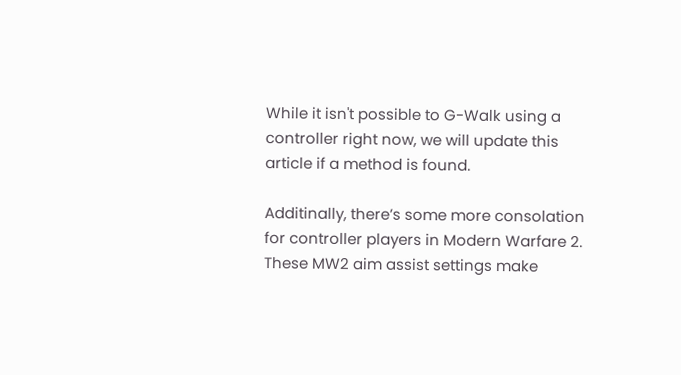While it isn't possible to G-Walk using a controller right now, we will update this article if a method is found.

Additinally, there’s some more consolation for controller players in Modern Warfare 2. These MW2 aim assist settings make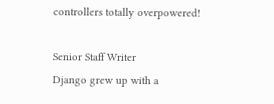controllers totally overpowered!

Senior Staff Writer
Django grew up with a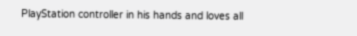PlayStation controller in his hands and loves all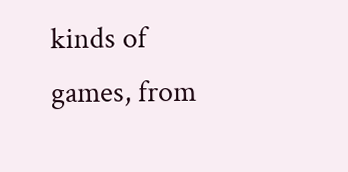kinds of games, from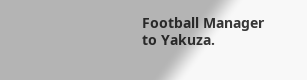Football Manager to Yakuza.